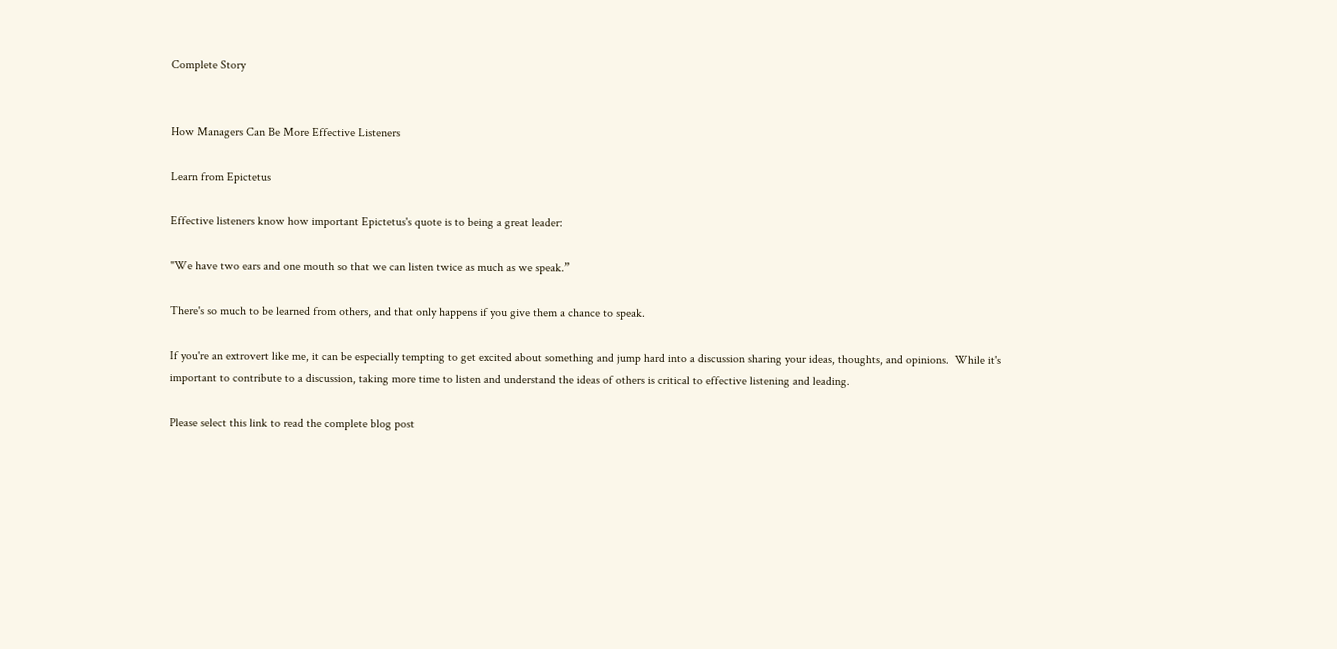Complete Story


How Managers Can Be More Effective Listeners

Learn from Epictetus

Effective listeners know how important Epictetus's quote is to being a great leader:

"We have two ears and one mouth so that we can listen twice as much as we speak.”

There's so much to be learned from others, and that only happens if you give them a chance to speak.

If you're an extrovert like me, it can be especially tempting to get excited about something and jump hard into a discussion sharing your ideas, thoughts, and opinions.  While it's important to contribute to a discussion, taking more time to listen and understand the ideas of others is critical to effective listening and leading.

Please select this link to read the complete blog post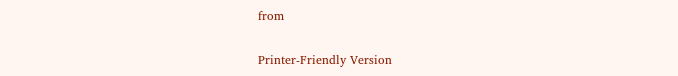from

Printer-Friendly Version